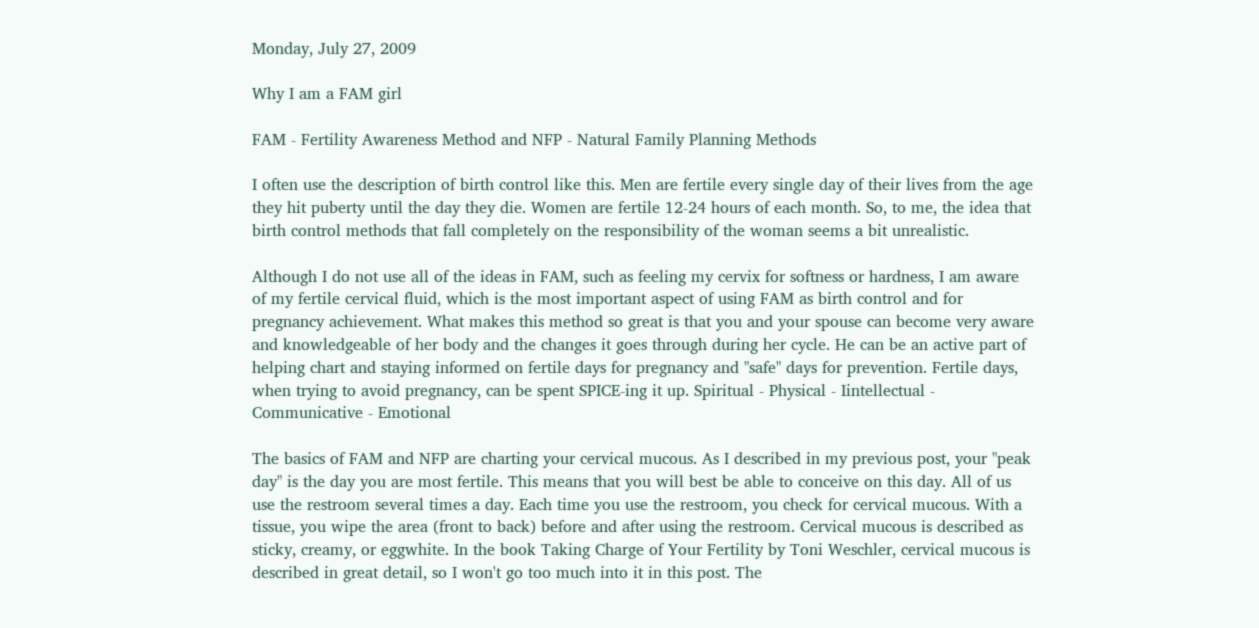Monday, July 27, 2009

Why I am a FAM girl

FAM - Fertility Awareness Method and NFP - Natural Family Planning Methods

I often use the description of birth control like this. Men are fertile every single day of their lives from the age they hit puberty until the day they die. Women are fertile 12-24 hours of each month. So, to me, the idea that birth control methods that fall completely on the responsibility of the woman seems a bit unrealistic.

Although I do not use all of the ideas in FAM, such as feeling my cervix for softness or hardness, I am aware of my fertile cervical fluid, which is the most important aspect of using FAM as birth control and for pregnancy achievement. What makes this method so great is that you and your spouse can become very aware and knowledgeable of her body and the changes it goes through during her cycle. He can be an active part of helping chart and staying informed on fertile days for pregnancy and "safe" days for prevention. Fertile days, when trying to avoid pregnancy, can be spent SPICE-ing it up. Spiritual - Physical - Iintellectual - Communicative - Emotional

The basics of FAM and NFP are charting your cervical mucous. As I described in my previous post, your "peak day" is the day you are most fertile. This means that you will best be able to conceive on this day. All of us use the restroom several times a day. Each time you use the restroom, you check for cervical mucous. With a tissue, you wipe the area (front to back) before and after using the restroom. Cervical mucous is described as sticky, creamy, or eggwhite. In the book Taking Charge of Your Fertility by Toni Weschler, cervical mucous is described in great detail, so I won't go too much into it in this post. The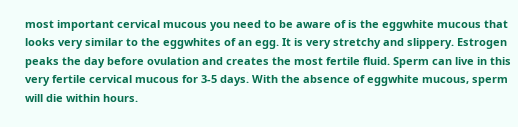most important cervical mucous you need to be aware of is the eggwhite mucous that looks very similar to the eggwhites of an egg. It is very stretchy and slippery. Estrogen peaks the day before ovulation and creates the most fertile fluid. Sperm can live in this very fertile cervical mucous for 3-5 days. With the absence of eggwhite mucous, sperm will die within hours.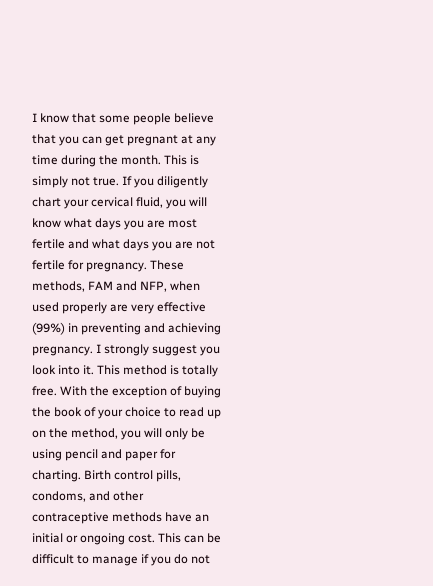I know that some people believe that you can get pregnant at any time during the month. This is simply not true. If you diligently chart your cervical fluid, you will know what days you are most fertile and what days you are not fertile for pregnancy. These methods, FAM and NFP, when used properly are very effective (99%) in preventing and achieving pregnancy. I strongly suggest you look into it. This method is totally free. With the exception of buying the book of your choice to read up on the method, you will only be using pencil and paper for charting. Birth control pills, condoms, and other contraceptive methods have an initial or ongoing cost. This can be difficult to manage if you do not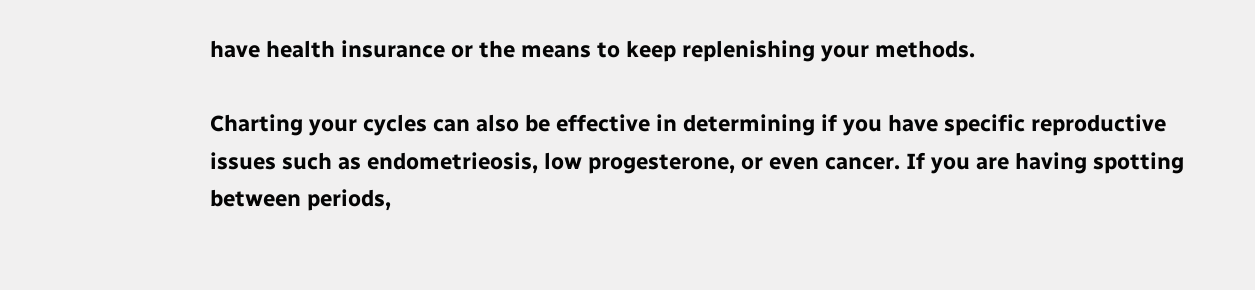have health insurance or the means to keep replenishing your methods.

Charting your cycles can also be effective in determining if you have specific reproductive issues such as endometrieosis, low progesterone, or even cancer. If you are having spotting between periods,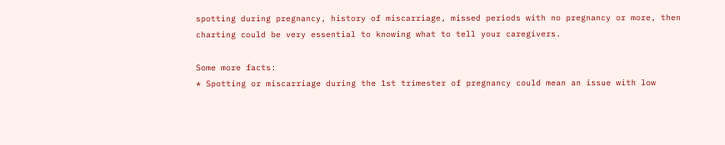spotting during pregnancy, history of miscarriage, missed periods with no pregnancy or more, then charting could be very essential to knowing what to tell your caregivers.

Some more facts:
* Spotting or miscarriage during the 1st trimester of pregnancy could mean an issue with low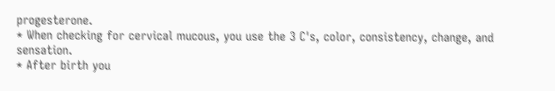progesterone.
* When checking for cervical mucous, you use the 3 C's, color, consistency, change, and sensation.
* After birth you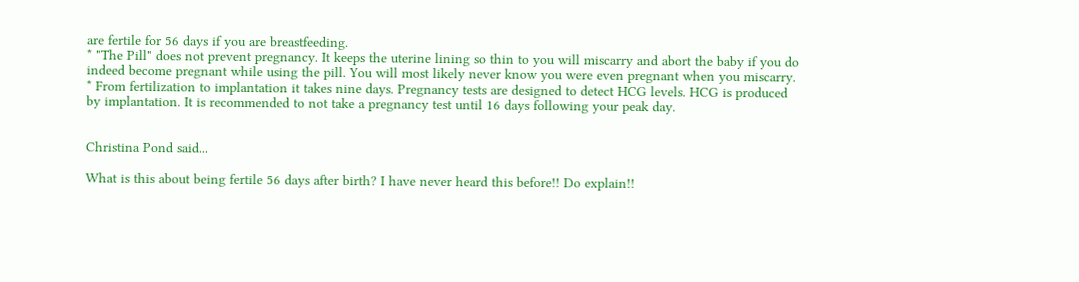are fertile for 56 days if you are breastfeeding.
* "The Pill" does not prevent pregnancy. It keeps the uterine lining so thin to you will miscarry and abort the baby if you do indeed become pregnant while using the pill. You will most likely never know you were even pregnant when you miscarry.
* From fertilization to implantation it takes nine days. Pregnancy tests are designed to detect HCG levels. HCG is produced by implantation. It is recommended to not take a pregnancy test until 16 days following your peak day.


Christina Pond said...

What is this about being fertile 56 days after birth? I have never heard this before!! Do explain!!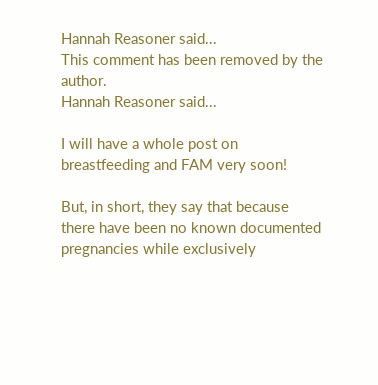Hannah Reasoner said...
This comment has been removed by the author.
Hannah Reasoner said...

I will have a whole post on breastfeeding and FAM very soon!

But, in short, they say that because there have been no known documented pregnancies while exclusively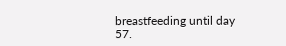breastfeeding until day 57.